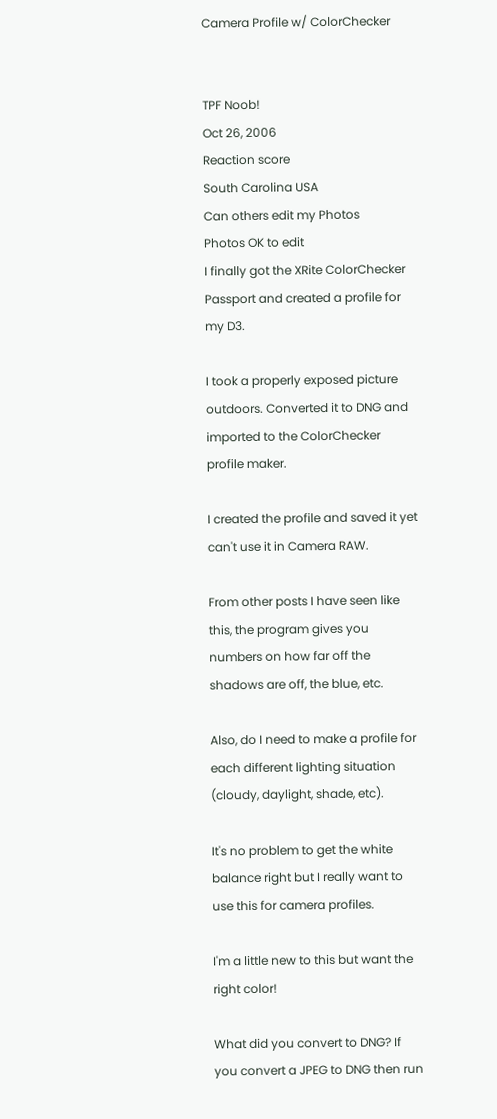Camera Profile w/ ColorChecker


TPF Noob!
Oct 26, 2006
Reaction score
South Carolina USA
Can others edit my Photos
Photos OK to edit
I finally got the XRite ColorChecker Passport and created a profile for my D3.

I took a properly exposed picture outdoors. Converted it to DNG and imported to the ColorChecker profile maker.

I created the profile and saved it yet can't use it in Camera RAW.

From other posts I have seen like this, the program gives you numbers on how far off the shadows are off, the blue, etc.

Also, do I need to make a profile for each different lighting situation (cloudy, daylight, shade, etc).

It's no problem to get the white balance right but I really want to use this for camera profiles.

I'm a little new to this but want the right color!

What did you convert to DNG? If you convert a JPEG to DNG then run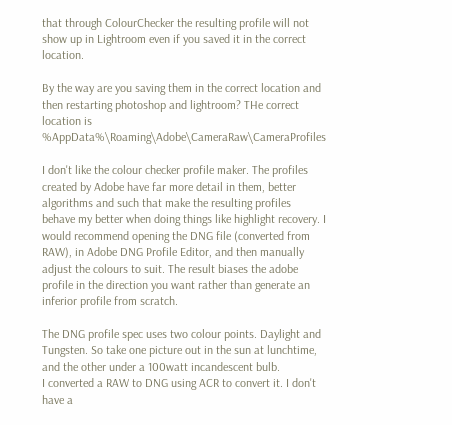that through ColourChecker the resulting profile will not show up in Lightroom even if you saved it in the correct location.

By the way are you saving them in the correct location and then restarting photoshop and lightroom? THe correct location is %AppData%\Roaming\Adobe\CameraRaw\CameraProfiles

I don't like the colour checker profile maker. The profiles created by Adobe have far more detail in them, better algorithms and such that make the resulting profiles behave my better when doing things like highlight recovery. I would recommend opening the DNG file (converted from RAW), in Adobe DNG Profile Editor, and then manually adjust the colours to suit. The result biases the adobe profile in the direction you want rather than generate an inferior profile from scratch.

The DNG profile spec uses two colour points. Daylight and Tungsten. So take one picture out in the sun at lunchtime, and the other under a 100watt incandescent bulb.
I converted a RAW to DNG using ACR to convert it. I don't have a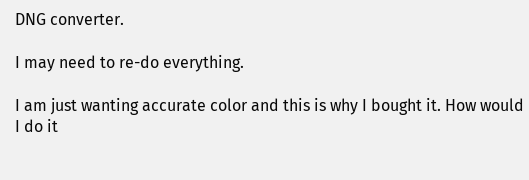DNG converter.

I may need to re-do everything.

I am just wanting accurate color and this is why I bought it. How would I do it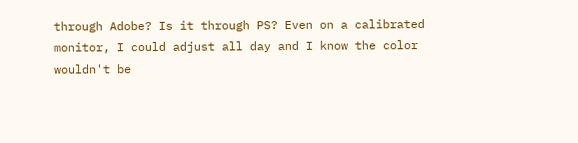through Adobe? Is it through PS? Even on a calibrated monitor, I could adjust all day and I know the color wouldn't be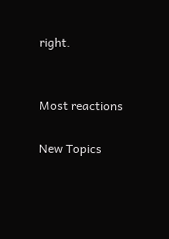right.


Most reactions

New Topics